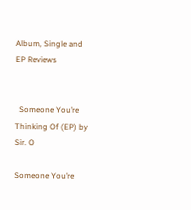Album, Single and EP Reviews


  Someone You’re Thinking Of (EP) by Sir. O

Someone You’re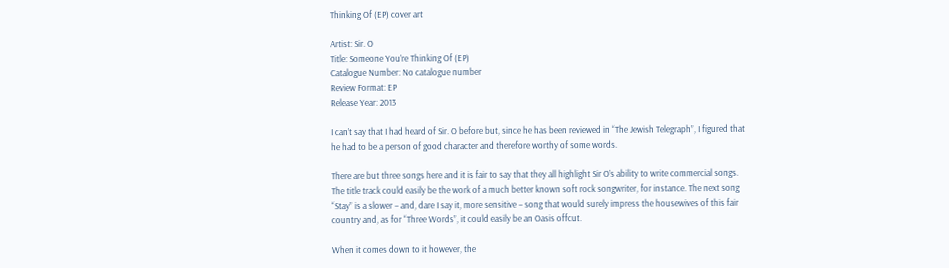Thinking Of (EP) cover art

Artist: Sir. O
Title: Someone You’re Thinking Of (EP)
Catalogue Number: No catalogue number
Review Format: EP
Release Year: 2013

I can’t say that I had heard of Sir. O before but, since he has been reviewed in “The Jewish Telegraph”, I figured that he had to be a person of good character and therefore worthy of some words.

There are but three songs here and it is fair to say that they all highlight Sir O’s ability to write commercial songs. The title track could easily be the work of a much better known soft rock songwriter, for instance. The next song “Stay” is a slower – and, dare I say it, more sensitive – song that would surely impress the housewives of this fair country and, as for “Three Words”, it could easily be an Oasis offcut.

When it comes down to it however, the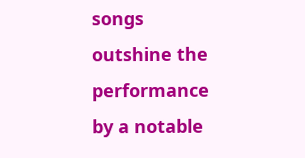songs outshine the performance by a notable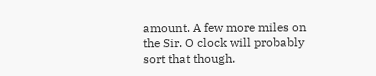amount. A few more miles on the Sir. O clock will probably sort that though.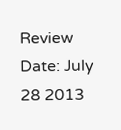Review Date: July 28 2013